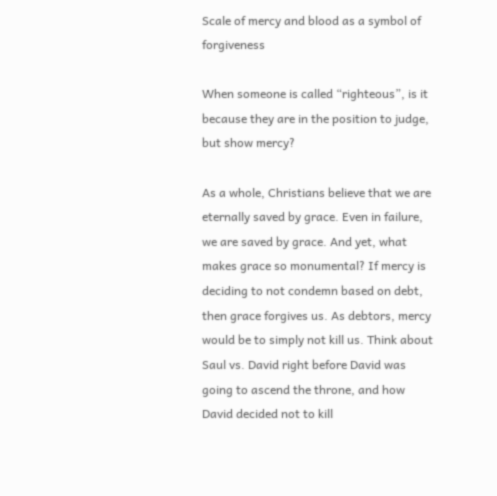Scale of mercy and blood as a symbol of forgiveness

When someone is called “righteous”, is it because they are in the position to judge, but show mercy?

As a whole, Christians believe that we are eternally saved by grace. Even in failure, we are saved by grace. And yet, what makes grace so monumental? If mercy is deciding to not condemn based on debt, then grace forgives us. As debtors, mercy would be to simply not kill us. Think about Saul vs. David right before David was going to ascend the throne, and how David decided not to kill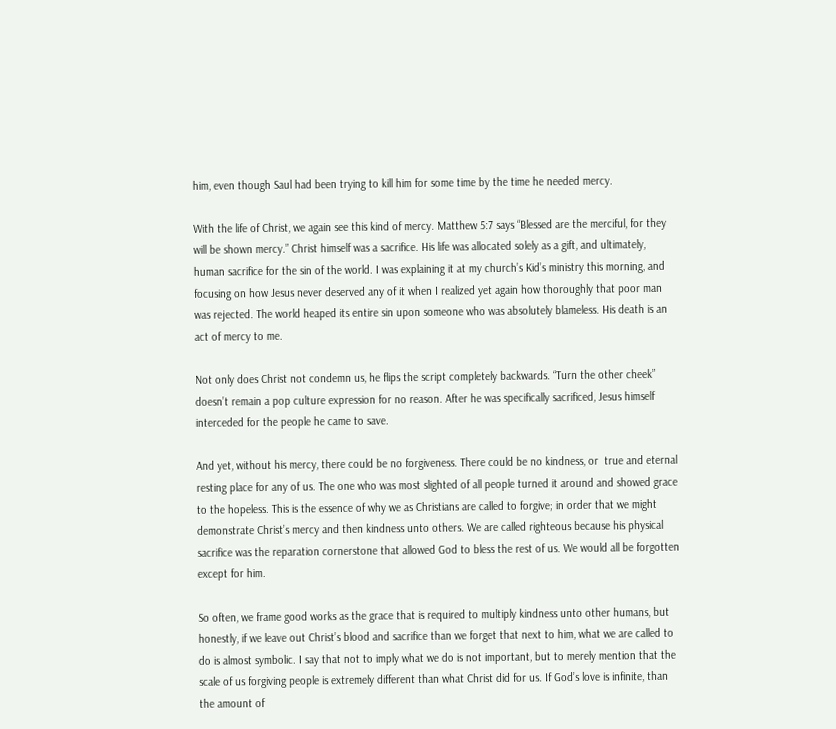him, even though Saul had been trying to kill him for some time by the time he needed mercy.

With the life of Christ, we again see this kind of mercy. Matthew 5:7 says “Blessed are the merciful, for they will be shown mercy.” Christ himself was a sacrifice. His life was allocated solely as a gift, and ultimately, human sacrifice for the sin of the world. I was explaining it at my church’s Kid’s ministry this morning, and focusing on how Jesus never deserved any of it when I realized yet again how thoroughly that poor man was rejected. The world heaped its entire sin upon someone who was absolutely blameless. His death is an act of mercy to me.

Not only does Christ not condemn us, he flips the script completely backwards. “Turn the other cheek” doesn’t remain a pop culture expression for no reason. After he was specifically sacrificed, Jesus himself interceded for the people he came to save.

And yet, without his mercy, there could be no forgiveness. There could be no kindness, or  true and eternal resting place for any of us. The one who was most slighted of all people turned it around and showed grace to the hopeless. This is the essence of why we as Christians are called to forgive; in order that we might demonstrate Christ’s mercy and then kindness unto others. We are called righteous because his physical sacrifice was the reparation cornerstone that allowed God to bless the rest of us. We would all be forgotten except for him.

So often, we frame good works as the grace that is required to multiply kindness unto other humans, but honestly, if we leave out Christ’s blood and sacrifice than we forget that next to him, what we are called to do is almost symbolic. I say that not to imply what we do is not important, but to merely mention that the scale of us forgiving people is extremely different than what Christ did for us. If God’s love is infinite, than the amount of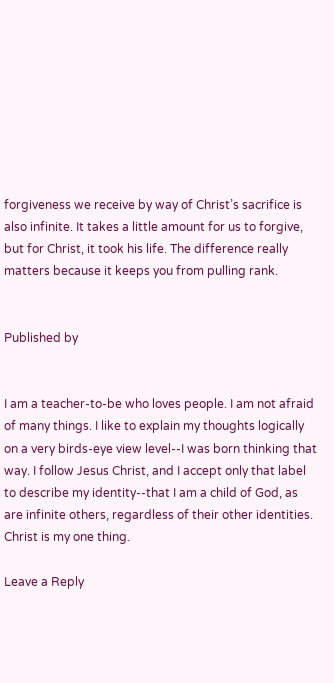forgiveness we receive by way of Christ’s sacrifice is also infinite. It takes a little amount for us to forgive, but for Christ, it took his life. The difference really matters because it keeps you from pulling rank.


Published by


I am a teacher-to-be who loves people. I am not afraid of many things. I like to explain my thoughts logically on a very birds-eye view level--I was born thinking that way. I follow Jesus Christ, and I accept only that label to describe my identity--that I am a child of God, as are infinite others, regardless of their other identities. Christ is my one thing.

Leave a Reply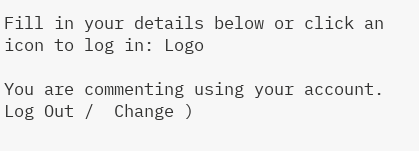Fill in your details below or click an icon to log in: Logo

You are commenting using your account. Log Out /  Change )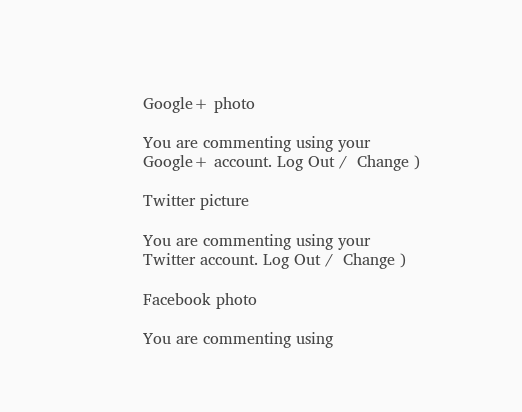Google+ photo

You are commenting using your Google+ account. Log Out /  Change )

Twitter picture

You are commenting using your Twitter account. Log Out /  Change )

Facebook photo

You are commenting using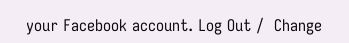your Facebook account. Log Out /  Change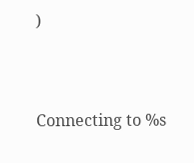)


Connecting to %s